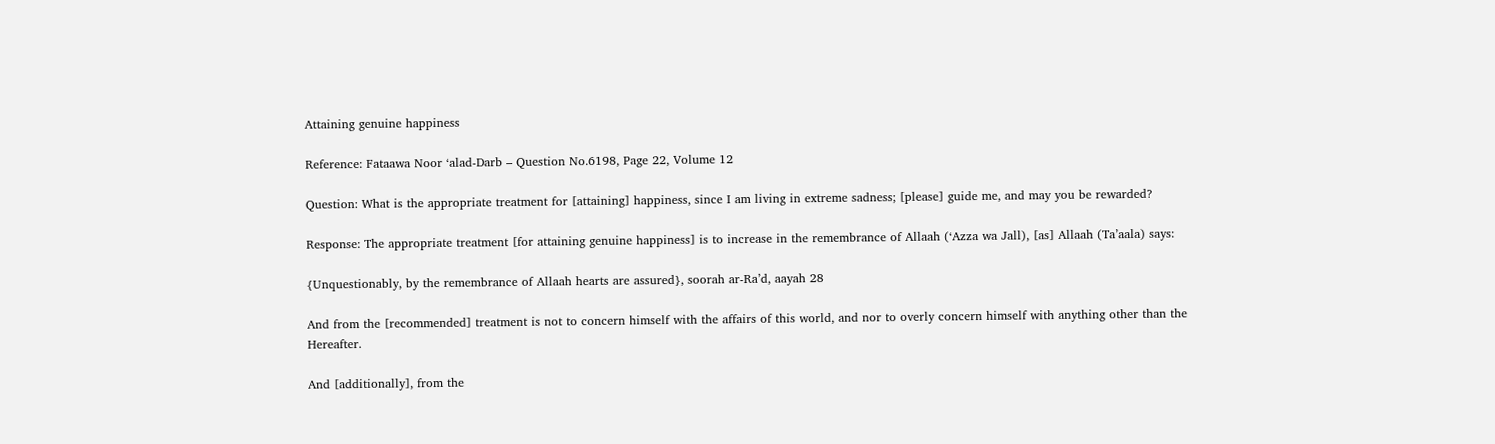Attaining genuine happiness

Reference: Fataawa Noor ‘alad-Darb – Question No.6198, Page 22, Volume 12

Question: What is the appropriate treatment for [attaining] happiness, since I am living in extreme sadness; [please] guide me, and may you be rewarded?

Response: The appropriate treatment [for attaining genuine happiness] is to increase in the remembrance of Allaah (‘Azza wa Jall), [as] Allaah (Ta’aala) says:

{Unquestionably, by the remembrance of Allaah hearts are assured}, soorah ar-Ra’d, aayah 28

And from the [recommended] treatment is not to concern himself with the affairs of this world, and nor to overly concern himself with anything other than the Hereafter.

And [additionally], from the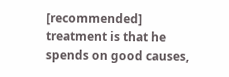[recommended] treatment is that he spends on good causes,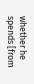whether he spends [from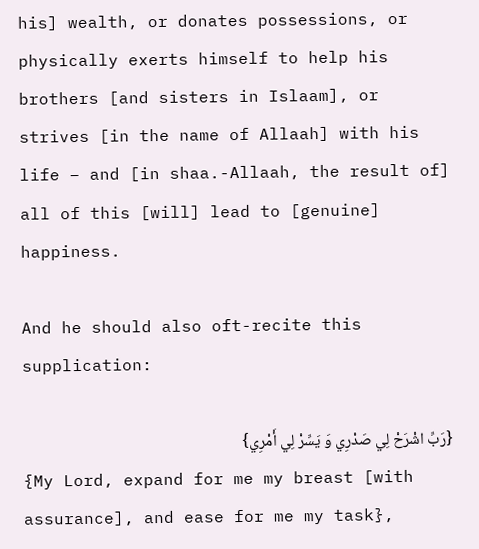his] wealth, or donates possessions, or physically exerts himself to help his brothers [and sisters in Islaam], or strives [in the name of Allaah] with his life – and [in shaa.-Allaah, the result of] all of this [will] lead to [genuine] happiness.

And he should also oft-recite this supplication:

{رَبِّ اشْرَحْ لِي صَدْرِي وَ يَسِّرْ لِي أَمْرِي}
{My Lord, expand for me my breast [with assurance], and ease for me my task},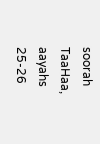soorah TaaHaa, aayahs 25-26